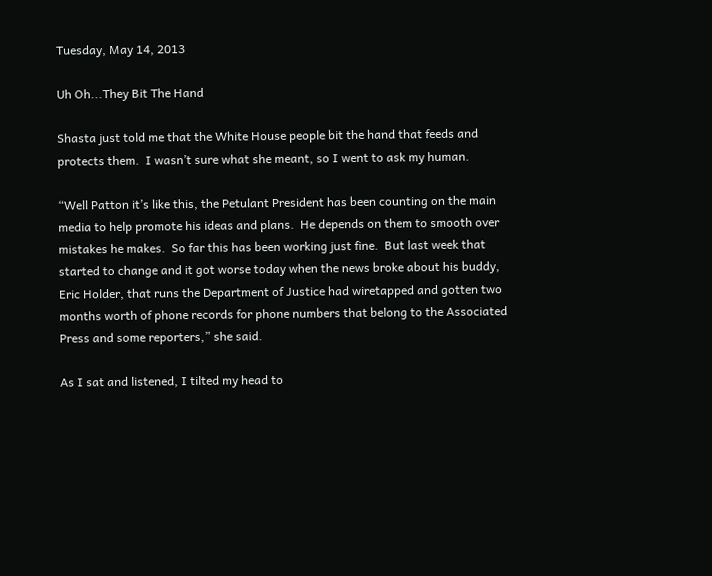Tuesday, May 14, 2013

Uh Oh...They Bit The Hand

Shasta just told me that the White House people bit the hand that feeds and protects them.  I wasn’t sure what she meant, so I went to ask my human.

“Well Patton it’s like this, the Petulant President has been counting on the main media to help promote his ideas and plans.  He depends on them to smooth over mistakes he makes.  So far this has been working just fine.  But last week that started to change and it got worse today when the news broke about his buddy, Eric Holder, that runs the Department of Justice had wiretapped and gotten two months worth of phone records for phone numbers that belong to the Associated Press and some reporters,” she said.

As I sat and listened, I tilted my head to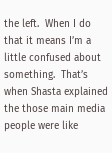the left.  When I do that it means I’m a little confused about something.  That’s when Shasta explained the those main media people were like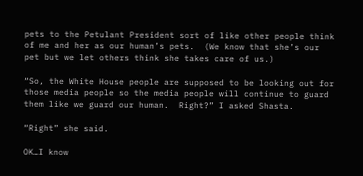pets to the Petulant President sort of like other people think of me and her as our human’s pets.  (We know that she’s our pet but we let others think she takes care of us.)

“So, the White House people are supposed to be looking out for those media people so the media people will continue to guard them like we guard our human.  Right?” I asked Shasta.

“Right” she said.

OK…I know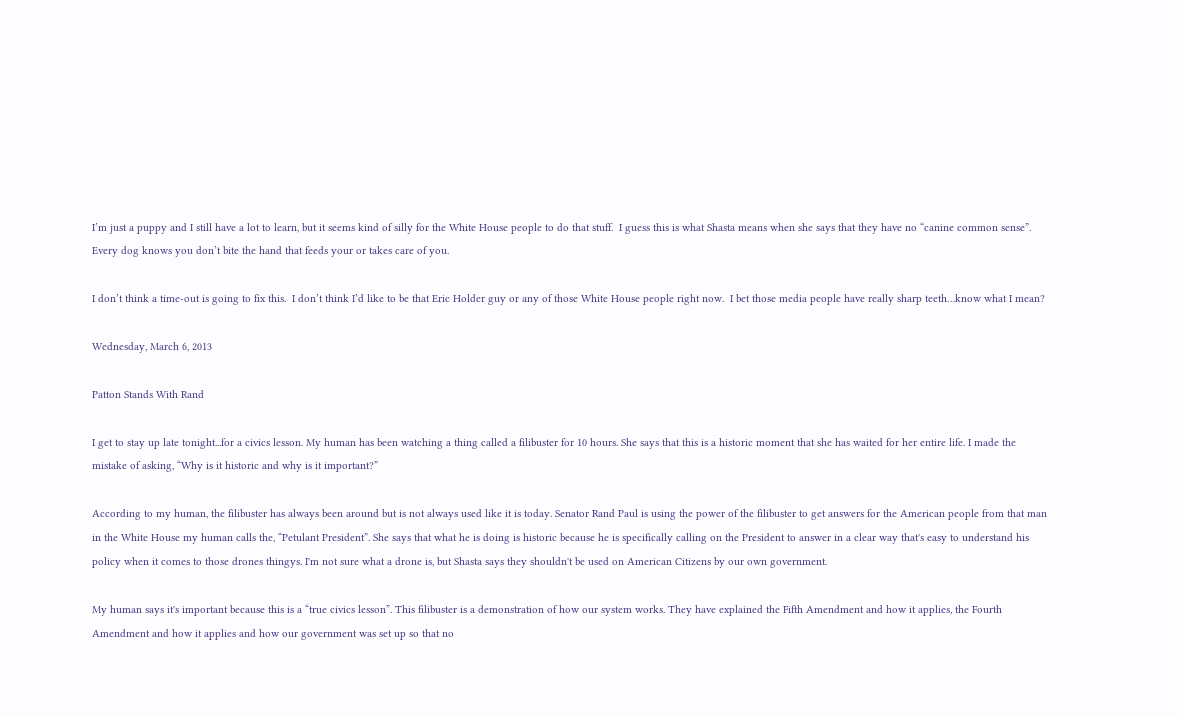I’m just a puppy and I still have a lot to learn, but it seems kind of silly for the White House people to do that stuff.  I guess this is what Shasta means when she says that they have no “canine common sense”.  Every dog knows you don’t bite the hand that feeds your or takes care of you.

I don’t think a time-out is going to fix this.  I don’t think I’d like to be that Eric Holder guy or any of those White House people right now.  I bet those media people have really sharp teeth…know what I mean?

Wednesday, March 6, 2013

Patton Stands With Rand

I get to stay up late tonight...for a civics lesson. My human has been watching a thing called a filibuster for 10 hours. She says that this is a historic moment that she has waited for her entire life. I made the mistake of asking, “Why is it historic and why is it important?”

According to my human, the filibuster has always been around but is not always used like it is today. Senator Rand Paul is using the power of the filibuster to get answers for the American people from that man in the White House my human calls the, “Petulant President”. She says that what he is doing is historic because he is specifically calling on the President to answer in a clear way that's easy to understand his policy when it comes to those drones thingys. I'm not sure what a drone is, but Shasta says they shouldn't be used on American Citizens by our own government.

My human says it's important because this is a “true civics lesson”. This filibuster is a demonstration of how our system works. They have explained the Fifth Amendment and how it applies, the Fourth Amendment and how it applies and how our government was set up so that no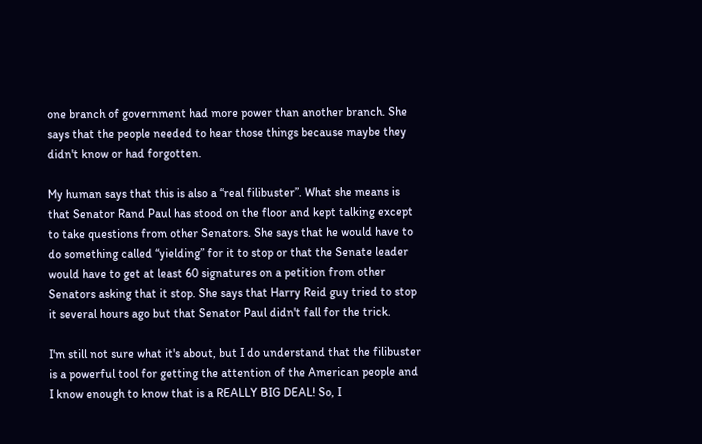one branch of government had more power than another branch. She says that the people needed to hear those things because maybe they didn't know or had forgotten.

My human says that this is also a “real filibuster”. What she means is that Senator Rand Paul has stood on the floor and kept talking except to take questions from other Senators. She says that he would have to do something called “yielding” for it to stop or that the Senate leader would have to get at least 60 signatures on a petition from other Senators asking that it stop. She says that Harry Reid guy tried to stop it several hours ago but that Senator Paul didn't fall for the trick.

I'm still not sure what it's about, but I do understand that the filibuster is a powerful tool for getting the attention of the American people and I know enough to know that is a REALLY BIG DEAL! So, I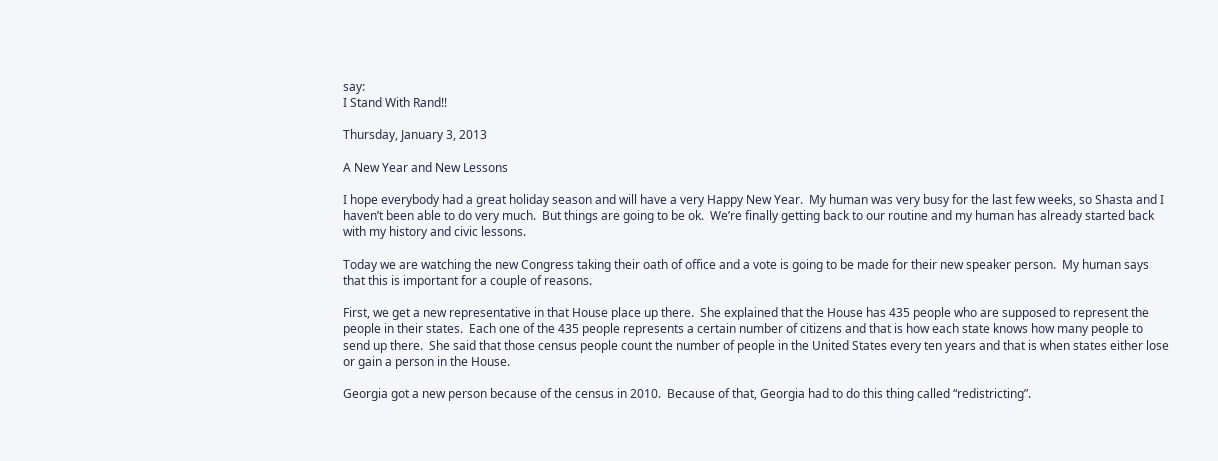say:
I Stand With Rand!!

Thursday, January 3, 2013

A New Year and New Lessons

I hope everybody had a great holiday season and will have a very Happy New Year.  My human was very busy for the last few weeks, so Shasta and I haven’t been able to do very much.  But things are going to be ok.  We’re finally getting back to our routine and my human has already started back with my history and civic lessons.

Today we are watching the new Congress taking their oath of office and a vote is going to be made for their new speaker person.  My human says that this is important for a couple of reasons.

First, we get a new representative in that House place up there.  She explained that the House has 435 people who are supposed to represent the people in their states.  Each one of the 435 people represents a certain number of citizens and that is how each state knows how many people to send up there.  She said that those census people count the number of people in the United States every ten years and that is when states either lose or gain a person in the House.

Georgia got a new person because of the census in 2010.  Because of that, Georgia had to do this thing called “redistricting”.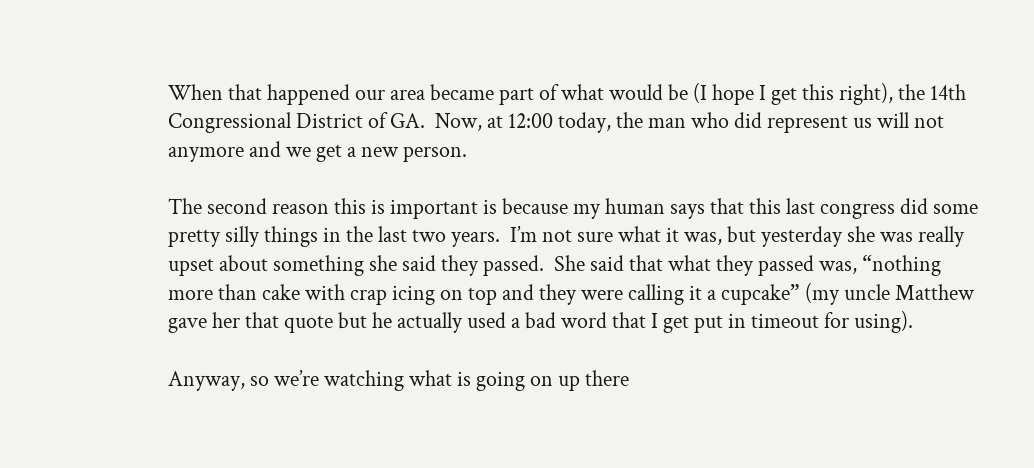When that happened our area became part of what would be (I hope I get this right), the 14th Congressional District of GA.  Now, at 12:00 today, the man who did represent us will not anymore and we get a new person.

The second reason this is important is because my human says that this last congress did some pretty silly things in the last two years.  I’m not sure what it was, but yesterday she was really upset about something she said they passed.  She said that what they passed was, “nothing more than cake with crap icing on top and they were calling it a cupcake” (my uncle Matthew gave her that quote but he actually used a bad word that I get put in timeout for using).

Anyway, so we’re watching what is going on up there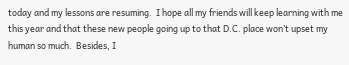today and my lessons are resuming.  I hope all my friends will keep learning with me this year and that these new people going up to that D.C. place won’t upset my human so much.  Besides, I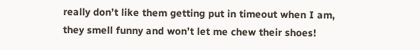really don’t like them getting put in timeout when I am, they smell funny and won’t let me chew their shoes!